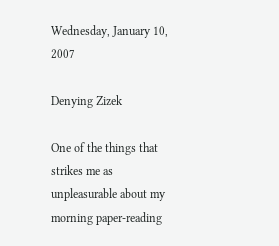Wednesday, January 10, 2007

Denying Zizek

One of the things that strikes me as unpleasurable about my morning paper-reading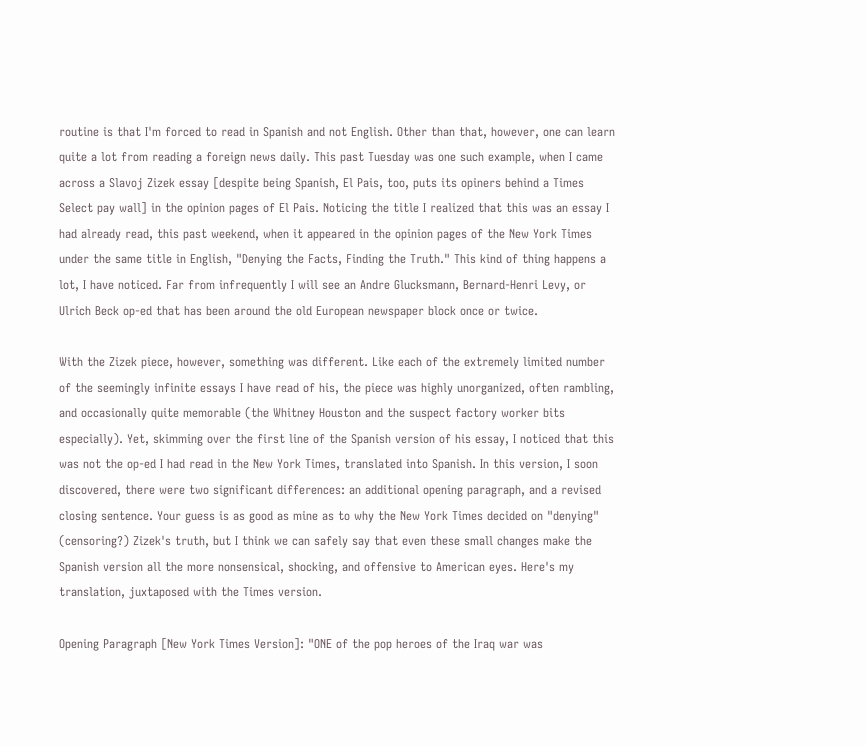routine is that I'm forced to read in Spanish and not English. Other than that, however, one can learn quite a lot from reading a foreign news daily. This past Tuesday was one such example, when I came across a Slavoj Zizek essay [despite being Spanish, El Pais, too, puts its opiners behind a Times Select pay wall] in the opinion pages of El Pais. Noticing the title I realized that this was an essay I had already read, this past weekend, when it appeared in the opinion pages of the New York Times under the same title in English, "Denying the Facts, Finding the Truth." This kind of thing happens a lot, I have noticed. Far from infrequently I will see an Andre Glucksmann, Bernard-Henri Levy, or Ulrich Beck op-ed that has been around the old European newspaper block once or twice.

With the Zizek piece, however, something was different. Like each of the extremely limited number of the seemingly infinite essays I have read of his, the piece was highly unorganized, often rambling, and occasionally quite memorable (the Whitney Houston and the suspect factory worker bits especially). Yet, skimming over the first line of the Spanish version of his essay, I noticed that this was not the op-ed I had read in the New York Times, translated into Spanish. In this version, I soon discovered, there were two significant differences: an additional opening paragraph, and a revised closing sentence. Your guess is as good as mine as to why the New York Times decided on "denying" (censoring?) Zizek's truth, but I think we can safely say that even these small changes make the Spanish version all the more nonsensical, shocking, and offensive to American eyes. Here's my translation, juxtaposed with the Times version.

Opening Paragraph [New York Times Version]: "ONE of the pop heroes of the Iraq war was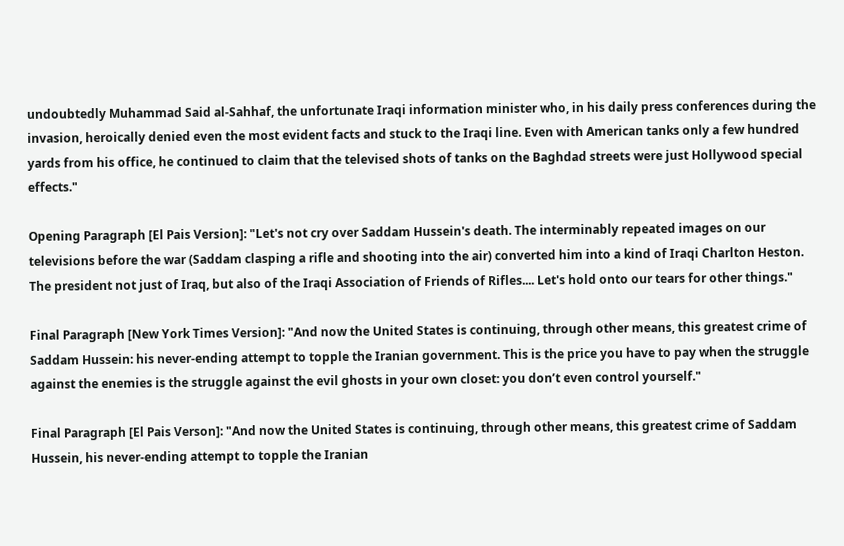undoubtedly Muhammad Said al-Sahhaf, the unfortunate Iraqi information minister who, in his daily press conferences during the invasion, heroically denied even the most evident facts and stuck to the Iraqi line. Even with American tanks only a few hundred yards from his office, he continued to claim that the televised shots of tanks on the Baghdad streets were just Hollywood special effects."

Opening Paragraph [El Pais Version]: "Let's not cry over Saddam Hussein's death. The interminably repeated images on our televisions before the war (Saddam clasping a rifle and shooting into the air) converted him into a kind of Iraqi Charlton Heston. The president not just of Iraq, but also of the Iraqi Association of Friends of Rifles.... Let's hold onto our tears for other things."

Final Paragraph [New York Times Version]: "And now the United States is continuing, through other means, this greatest crime of Saddam Hussein: his never-ending attempt to topple the Iranian government. This is the price you have to pay when the struggle against the enemies is the struggle against the evil ghosts in your own closet: you don’t even control yourself."

Final Paragraph [El Pais Verson]: "And now the United States is continuing, through other means, this greatest crime of Saddam Hussein, his never-ending attempt to topple the Iranian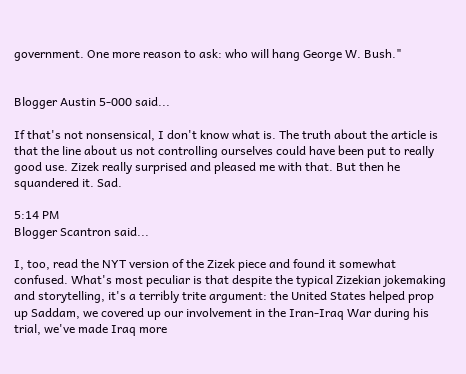government. One more reason to ask: who will hang George W. Bush."


Blogger Austin 5-000 said...

If that's not nonsensical, I don't know what is. The truth about the article is that the line about us not controlling ourselves could have been put to really good use. Zizek really surprised and pleased me with that. But then he squandered it. Sad.

5:14 PM
Blogger Scantron said...

I, too, read the NYT version of the Zizek piece and found it somewhat confused. What's most peculiar is that despite the typical Zizekian jokemaking and storytelling, it's a terribly trite argument: the United States helped prop up Saddam, we covered up our involvement in the Iran-Iraq War during his trial, we've made Iraq more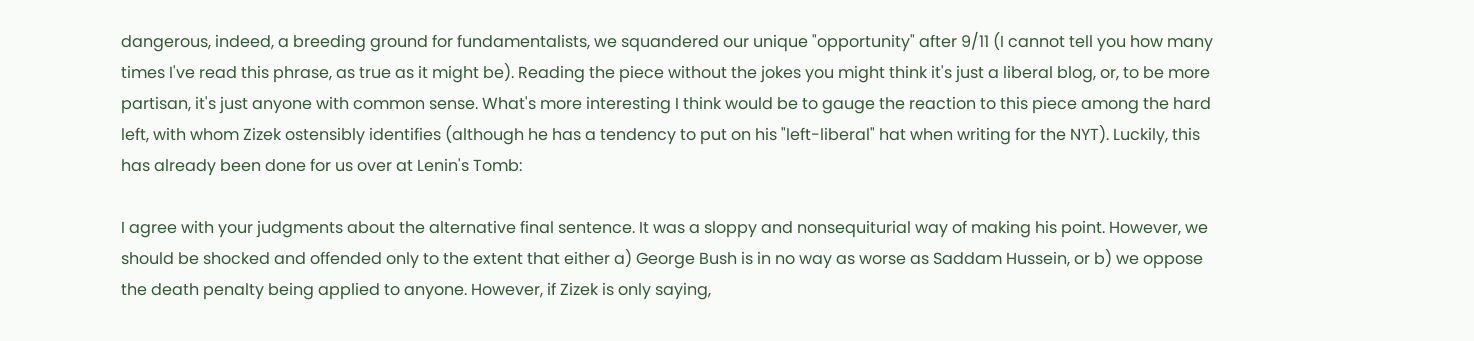dangerous, indeed, a breeding ground for fundamentalists, we squandered our unique "opportunity" after 9/11 (I cannot tell you how many times I've read this phrase, as true as it might be). Reading the piece without the jokes you might think it's just a liberal blog, or, to be more partisan, it's just anyone with common sense. What's more interesting I think would be to gauge the reaction to this piece among the hard left, with whom Zizek ostensibly identifies (although he has a tendency to put on his "left-liberal" hat when writing for the NYT). Luckily, this has already been done for us over at Lenin's Tomb:

I agree with your judgments about the alternative final sentence. It was a sloppy and nonsequiturial way of making his point. However, we should be shocked and offended only to the extent that either a) George Bush is in no way as worse as Saddam Hussein, or b) we oppose the death penalty being applied to anyone. However, if Zizek is only saying,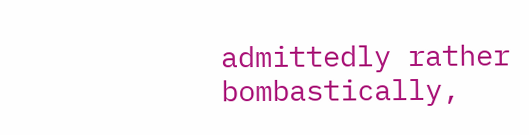admittedly rather bombastically,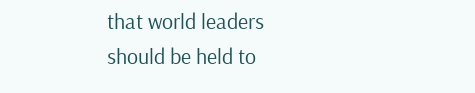that world leaders should be held to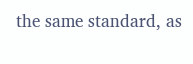the same standard, as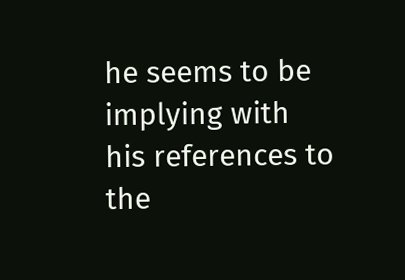he seems to be implying with his references to the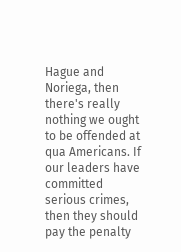Hague and Noriega, then there's really nothing we ought to be offended at qua Americans. If our leaders have committed serious crimes, then they should pay the penalty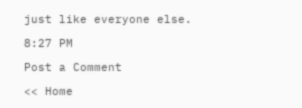just like everyone else.

8:27 PM

Post a Comment

<< Home